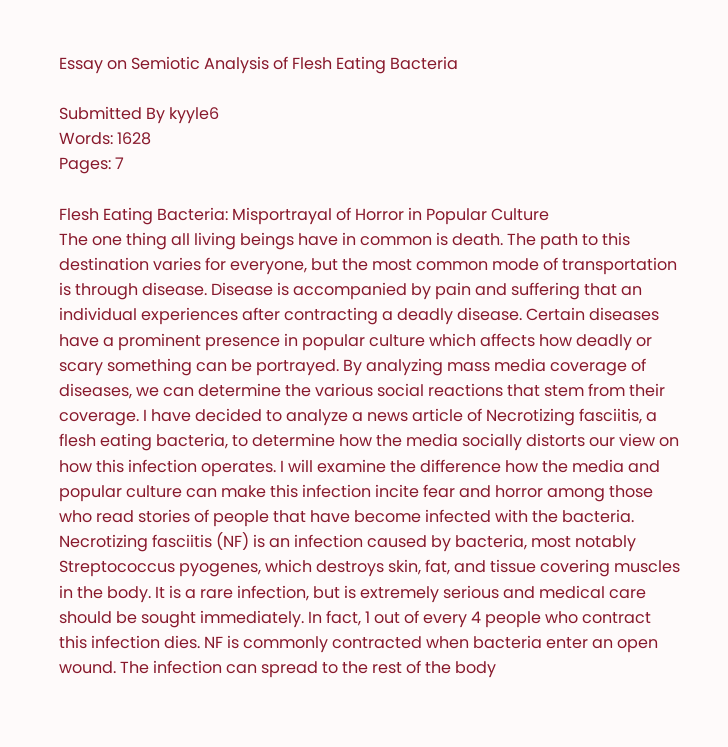Essay on Semiotic Analysis of Flesh Eating Bacteria

Submitted By kyyle6
Words: 1628
Pages: 7

Flesh Eating Bacteria: Misportrayal of Horror in Popular Culture
The one thing all living beings have in common is death. The path to this destination varies for everyone, but the most common mode of transportation is through disease. Disease is accompanied by pain and suffering that an individual experiences after contracting a deadly disease. Certain diseases have a prominent presence in popular culture which affects how deadly or scary something can be portrayed. By analyzing mass media coverage of diseases, we can determine the various social reactions that stem from their coverage. I have decided to analyze a news article of Necrotizing fasciitis, a flesh eating bacteria, to determine how the media socially distorts our view on how this infection operates. I will examine the difference how the media and popular culture can make this infection incite fear and horror among those who read stories of people that have become infected with the bacteria. Necrotizing fasciitis (NF) is an infection caused by bacteria, most notably Streptococcus pyogenes, which destroys skin, fat, and tissue covering muscles in the body. It is a rare infection, but is extremely serious and medical care should be sought immediately. In fact, 1 out of every 4 people who contract this infection dies. NF is commonly contracted when bacteria enter an open wound. The infection can spread to the rest of the body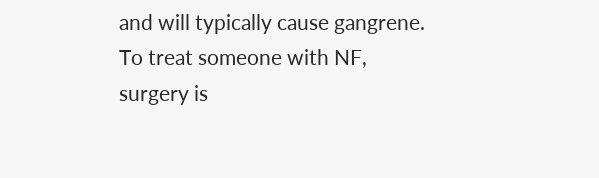and will typically cause gangrene. To treat someone with NF, surgery is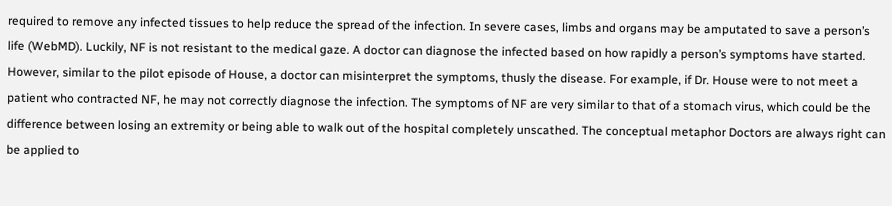required to remove any infected tissues to help reduce the spread of the infection. In severe cases, limbs and organs may be amputated to save a person’s life (WebMD). Luckily, NF is not resistant to the medical gaze. A doctor can diagnose the infected based on how rapidly a person’s symptoms have started. However, similar to the pilot episode of House, a doctor can misinterpret the symptoms, thusly the disease. For example, if Dr. House were to not meet a patient who contracted NF, he may not correctly diagnose the infection. The symptoms of NF are very similar to that of a stomach virus, which could be the difference between losing an extremity or being able to walk out of the hospital completely unscathed. The conceptual metaphor Doctors are always right can be applied to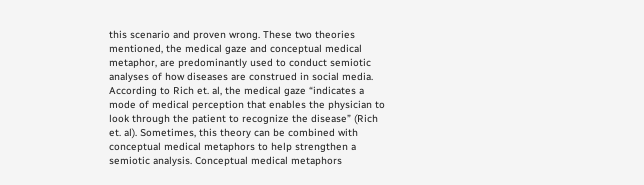this scenario and proven wrong. These two theories mentioned, the medical gaze and conceptual medical metaphor, are predominantly used to conduct semiotic analyses of how diseases are construed in social media. According to Rich et. al, the medical gaze “indicates a mode of medical perception that enables the physician to look through the patient to recognize the disease” (Rich et. al). Sometimes, this theory can be combined with conceptual medical metaphors to help strengthen a semiotic analysis. Conceptual medical metaphors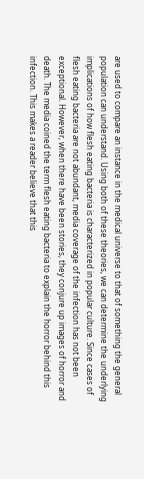are used to compare an instance in the medical universe to that of something the general population can understand. Using both of these theories, we can determine the underlying implications of how flesh eating bacteria is characterized in popular culture. Since cases of flesh eating bacteria are not abundant, media coverage of the infection has not been exceptional. However, when there have been stories, they conjure up images of horror and death. The media coined the term flesh eating bacteria to explain the horror behind this infection. This makes a reader believe that this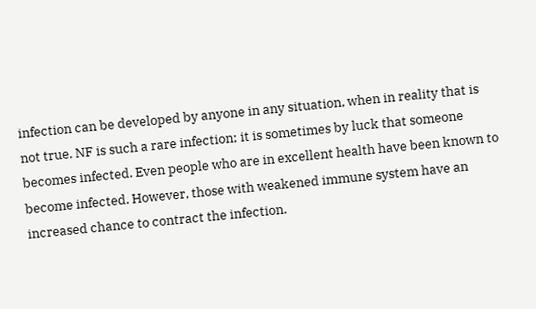infection can be developed by anyone in any situation, when in reality that is not true. NF is such a rare infection; it is sometimes by luck that someone becomes infected. Even people who are in excellent health have been known to become infected. However, those with weakened immune system have an increased chance to contract the infection.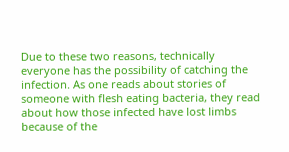Due to these two reasons, technically everyone has the possibility of catching the infection. As one reads about stories of someone with flesh eating bacteria, they read about how those infected have lost limbs because of the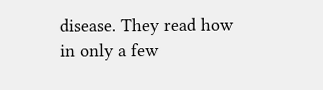disease. They read how in only a few